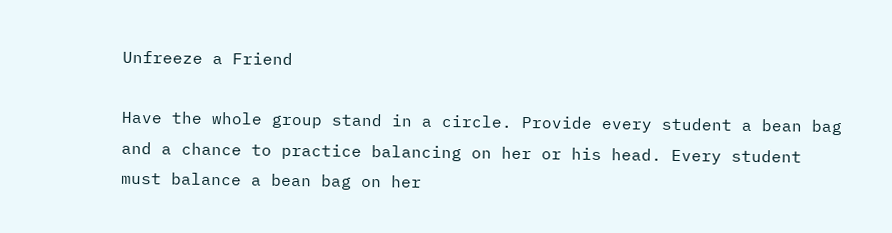Unfreeze a Friend

Have the whole group stand in a circle. Provide every student a bean bag and a chance to practice balancing on her or his head. Every student must balance a bean bag on her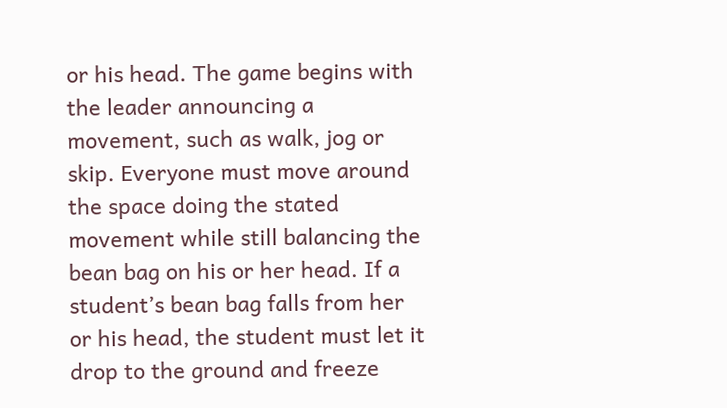or his head. The game begins with the leader announcing a movement, such as walk, jog or skip. Everyone must move around the space doing the stated movement while still balancing the bean bag on his or her head. If a student’s bean bag falls from her or his head, the student must let it drop to the ground and freeze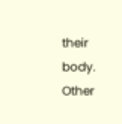their body. Other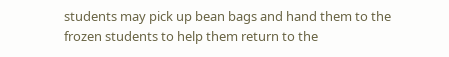students may pick up bean bags and hand them to the frozen students to help them return to the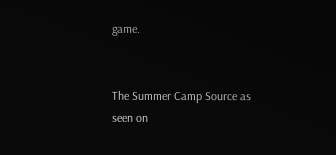game.


The Summer Camp Source as seen on